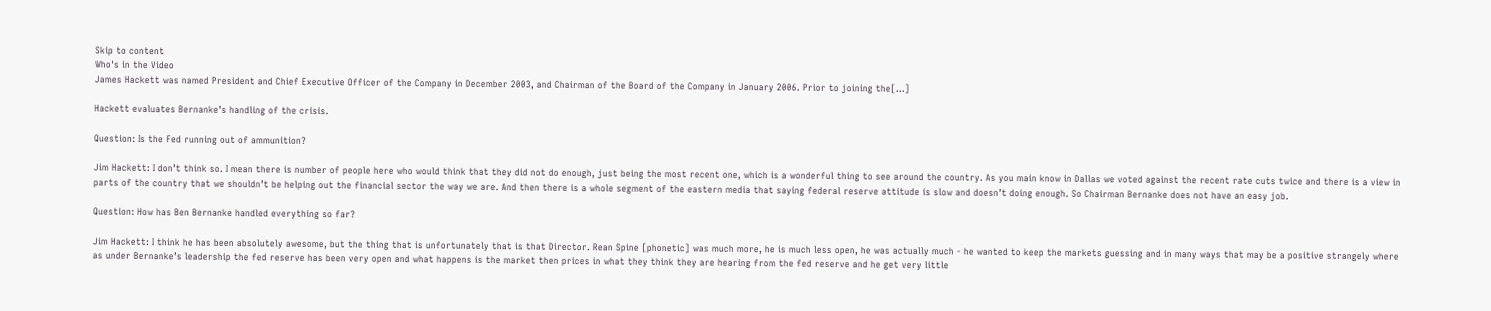Skip to content
Who's in the Video
James Hackett was named President and Chief Executive Officer of the Company in December 2003, and Chairman of the Board of the Company in January 2006. Prior to joining the[…]

Hackett evaluates Bernanke’s handling of the crisis.

Question: Is the Fed running out of ammunition?

Jim Hackett: I don’t think so. I mean there is number of people here who would think that they did not do enough, just being the most recent one, which is a wonderful thing to see around the country. As you main know in Dallas we voted against the recent rate cuts twice and there is a view in parts of the country that we shouldn’t be helping out the financial sector the way we are. And then there is a whole segment of the eastern media that saying federal reserve attitude is slow and doesn’t doing enough. So Chairman Bernanke does not have an easy job.

Question: How has Ben Bernanke handled everything so far?

Jim Hackett: I think he has been absolutely awesome, but the thing that is unfortunately that is that Director. Rean Spine [phonetic] was much more, he is much less open, he was actually much - he wanted to keep the markets guessing and in many ways that may be a positive strangely where as under Bernanke’s leadership the fed reserve has been very open and what happens is the market then prices in what they think they are hearing from the fed reserve and he get very little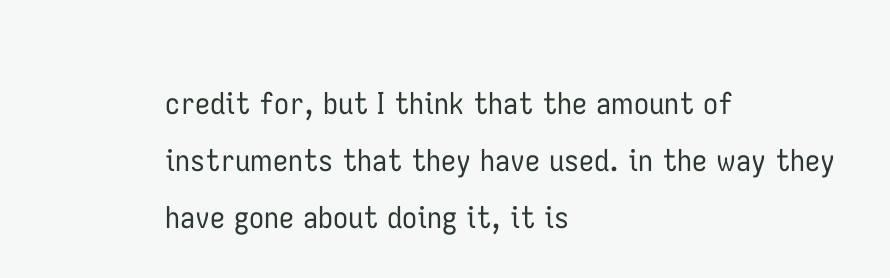credit for, but I think that the amount of instruments that they have used. in the way they have gone about doing it, it is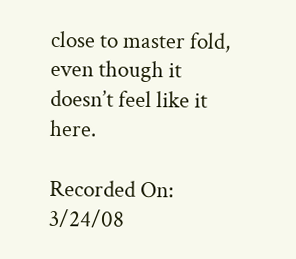close to master fold, even though it doesn’t feel like it here.

Recorded On: 3/24/08